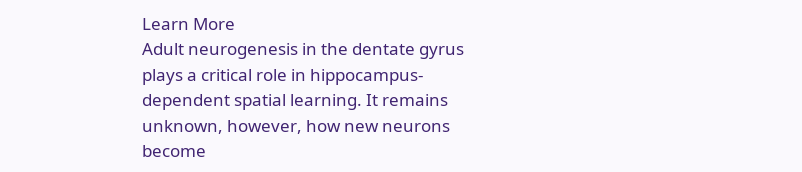Learn More
Adult neurogenesis in the dentate gyrus plays a critical role in hippocampus-dependent spatial learning. It remains unknown, however, how new neurons become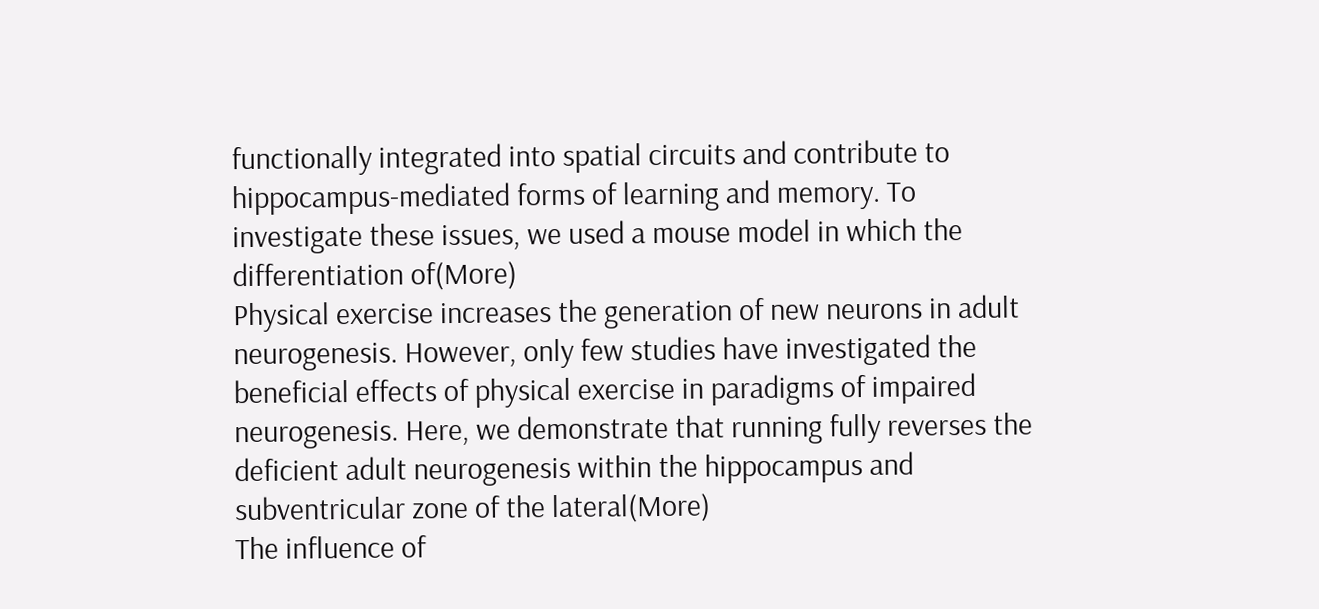functionally integrated into spatial circuits and contribute to hippocampus-mediated forms of learning and memory. To investigate these issues, we used a mouse model in which the differentiation of(More)
Physical exercise increases the generation of new neurons in adult neurogenesis. However, only few studies have investigated the beneficial effects of physical exercise in paradigms of impaired neurogenesis. Here, we demonstrate that running fully reverses the deficient adult neurogenesis within the hippocampus and subventricular zone of the lateral(More)
The influence of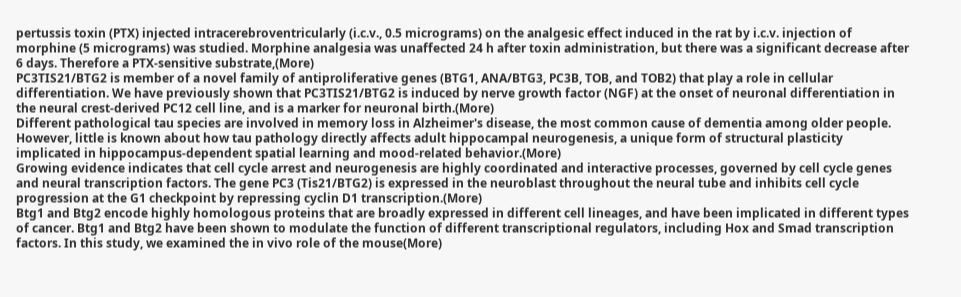pertussis toxin (PTX) injected intracerebroventricularly (i.c.v., 0.5 micrograms) on the analgesic effect induced in the rat by i.c.v. injection of morphine (5 micrograms) was studied. Morphine analgesia was unaffected 24 h after toxin administration, but there was a significant decrease after 6 days. Therefore a PTX-sensitive substrate,(More)
PC3TIS21/BTG2 is member of a novel family of antiproliferative genes (BTG1, ANA/BTG3, PC3B, TOB, and TOB2) that play a role in cellular differentiation. We have previously shown that PC3TIS21/BTG2 is induced by nerve growth factor (NGF) at the onset of neuronal differentiation in the neural crest-derived PC12 cell line, and is a marker for neuronal birth.(More)
Different pathological tau species are involved in memory loss in Alzheimer's disease, the most common cause of dementia among older people. However, little is known about how tau pathology directly affects adult hippocampal neurogenesis, a unique form of structural plasticity implicated in hippocampus-dependent spatial learning and mood-related behavior.(More)
Growing evidence indicates that cell cycle arrest and neurogenesis are highly coordinated and interactive processes, governed by cell cycle genes and neural transcription factors. The gene PC3 (Tis21/BTG2) is expressed in the neuroblast throughout the neural tube and inhibits cell cycle progression at the G1 checkpoint by repressing cyclin D1 transcription.(More)
Btg1 and Btg2 encode highly homologous proteins that are broadly expressed in different cell lineages, and have been implicated in different types of cancer. Btg1 and Btg2 have been shown to modulate the function of different transcriptional regulators, including Hox and Smad transcription factors. In this study, we examined the in vivo role of the mouse(More)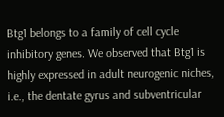Btg1 belongs to a family of cell cycle inhibitory genes. We observed that Btg1 is highly expressed in adult neurogenic niches, i.e., the dentate gyrus and subventricular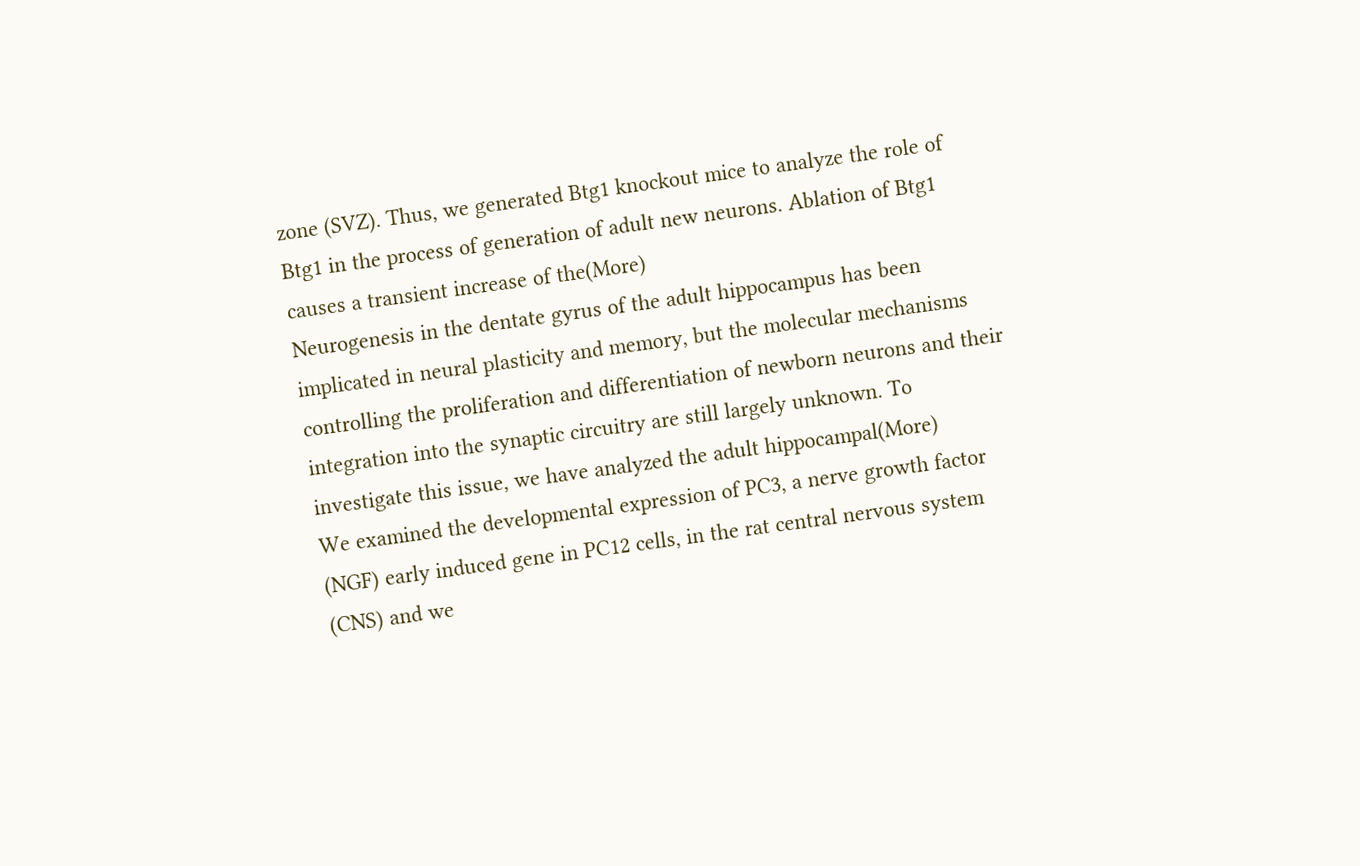zone (SVZ). Thus, we generated Btg1 knockout mice to analyze the role of Btg1 in the process of generation of adult new neurons. Ablation of Btg1 causes a transient increase of the(More)
Neurogenesis in the dentate gyrus of the adult hippocampus has been implicated in neural plasticity and memory, but the molecular mechanisms controlling the proliferation and differentiation of newborn neurons and their integration into the synaptic circuitry are still largely unknown. To investigate this issue, we have analyzed the adult hippocampal(More)
We examined the developmental expression of PC3, a nerve growth factor (NGF) early induced gene in PC12 cells, in the rat central nervous system (CNS) and we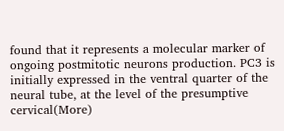found that it represents a molecular marker of ongoing postmitotic neurons production. PC3 is initially expressed in the ventral quarter of the neural tube, at the level of the presumptive cervical(More)